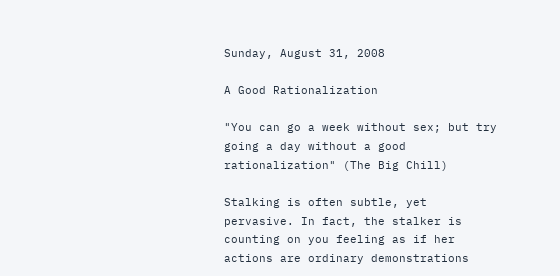Sunday, August 31, 2008

A Good Rationalization

"You can go a week without sex; but try going a day without a good rationalization" (The Big Chill)

Stalking is often subtle, yet pervasive. In fact, the stalker is counting on you feeling as if her actions are ordinary demonstrations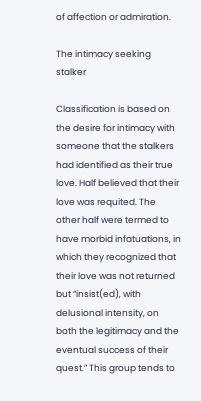of affection or admiration.

The intimacy seeking stalker

Classification is based on the desire for intimacy with someone that the stalkers had identified as their true love. Half believed that their love was requited. The other half were termed to have morbid infatuations, in which they recognized that their love was not returned but “insist(ed), with delusional intensity, on both the legitimacy and the eventual success of their quest.” This group tends to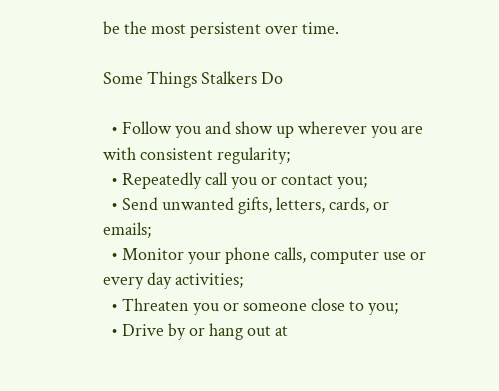be the most persistent over time.

Some Things Stalkers Do

  • Follow you and show up wherever you are with consistent regularity;
  • Repeatedly call you or contact you;
  • Send unwanted gifts, letters, cards, or emails;
  • Monitor your phone calls, computer use or every day activities;
  • Threaten you or someone close to you;
  • Drive by or hang out at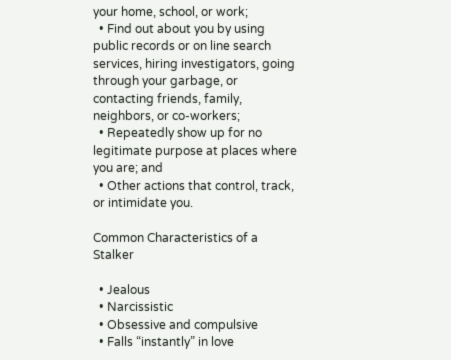your home, school, or work;
  • Find out about you by using public records or on line search services, hiring investigators, going through your garbage, or contacting friends, family, neighbors, or co-workers;
  • Repeatedly show up for no legitimate purpose at places where you are; and
  • Other actions that control, track, or intimidate you.

Common Characteristics of a Stalker

  • Jealous
  • Narcissistic
  • Obsessive and compulsive
  • Falls “instantly” in love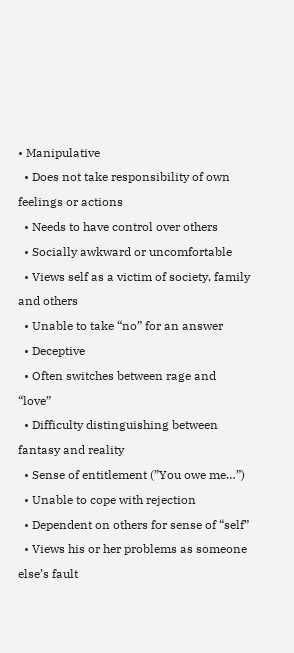• Manipulative
  • Does not take responsibility of own feelings or actions
  • Needs to have control over others
  • Socially awkward or uncomfortable
  • Views self as a victim of society, family and others
  • Unable to take “no” for an answer
  • Deceptive
  • Often switches between rage and “love”
  • Difficulty distinguishing between fantasy and reality
  • Sense of entitlement (”You owe me…”)
  • Unable to cope with rejection
  • Dependent on others for sense of “self”
  • Views his or her problems as someone else’s fault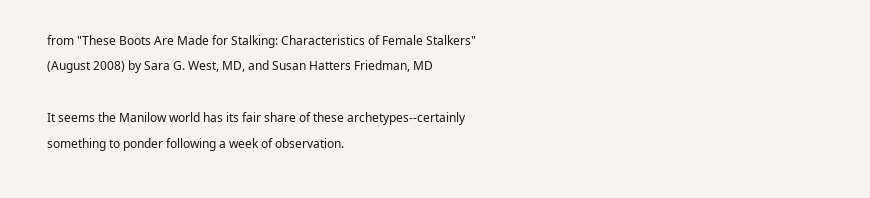from "These Boots Are Made for Stalking: Characteristics of Female Stalkers" (August 2008) by Sara G. West, MD, and Susan Hatters Friedman, MD

It seems the Manilow world has its fair share of these archetypes--certainly something to ponder following a week of observation.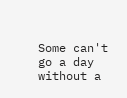Some can't go a day without a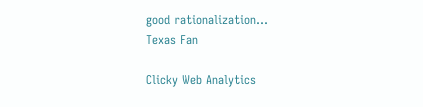good rationalization...
Texas Fan

Clicky Web Analytics